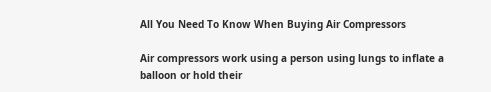All You Need To Know When Buying Air Compressors

Air compressors work using a person using lungs to inflate a balloon or hold their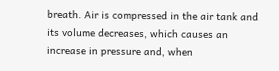breath. Air is compressed in the air tank and its volume decreases, which causes an increase in pressure and, when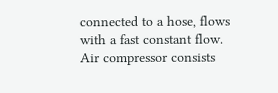connected to a hose, flows with a fast constant flow.  Air compressor consists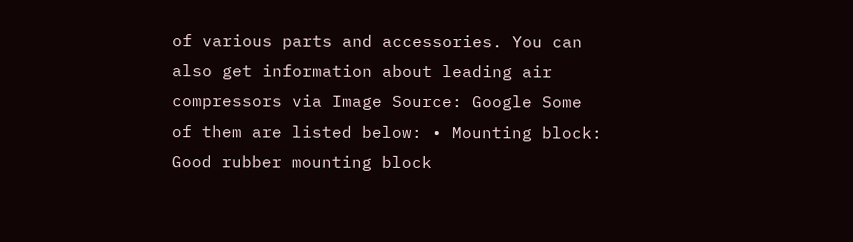of various parts and accessories. You can also get information about leading air compressors via Image Source: Google Some of them are listed below: • Mounting block: Good rubber mounting block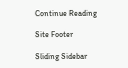Continue Reading

Site Footer

Sliding Sidebar